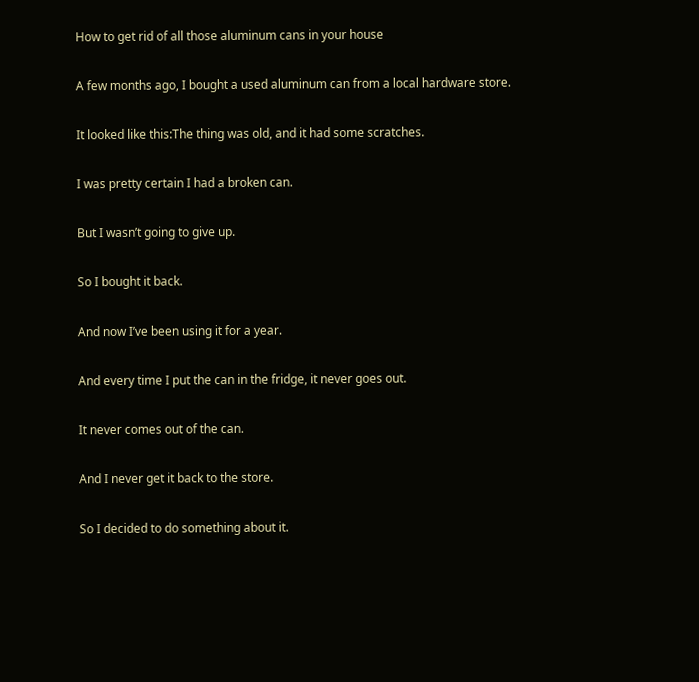How to get rid of all those aluminum cans in your house

A few months ago, I bought a used aluminum can from a local hardware store.

It looked like this:The thing was old, and it had some scratches.

I was pretty certain I had a broken can.

But I wasn’t going to give up.

So I bought it back.

And now I’ve been using it for a year.

And every time I put the can in the fridge, it never goes out.

It never comes out of the can.

And I never get it back to the store.

So I decided to do something about it.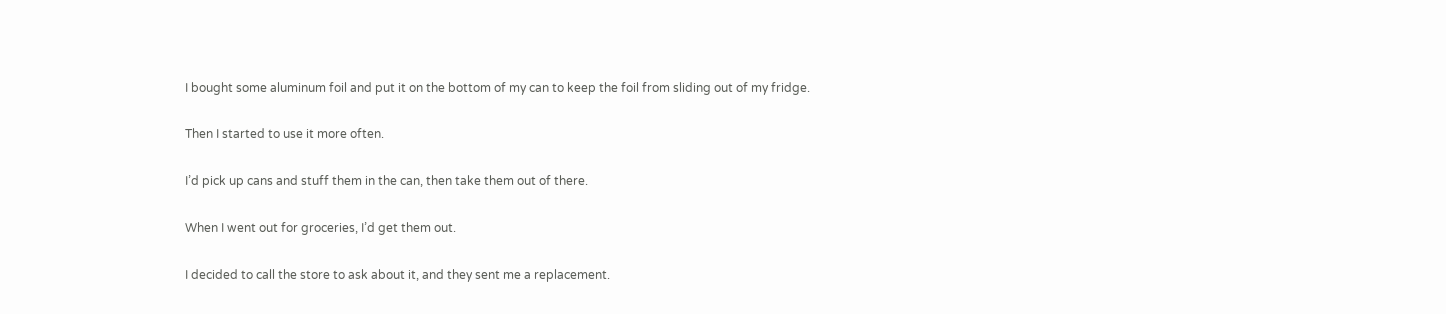I bought some aluminum foil and put it on the bottom of my can to keep the foil from sliding out of my fridge.

Then I started to use it more often.

I’d pick up cans and stuff them in the can, then take them out of there.

When I went out for groceries, I’d get them out.

I decided to call the store to ask about it, and they sent me a replacement.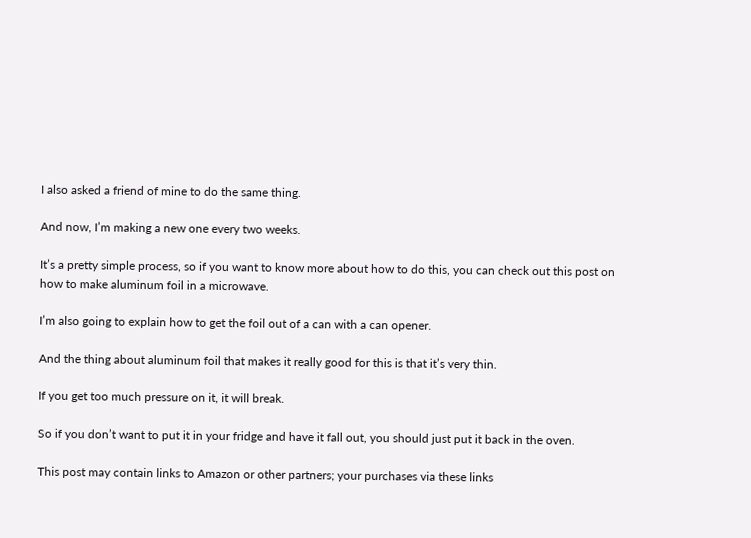I also asked a friend of mine to do the same thing.

And now, I’m making a new one every two weeks.

It’s a pretty simple process, so if you want to know more about how to do this, you can check out this post on how to make aluminum foil in a microwave.

I’m also going to explain how to get the foil out of a can with a can opener.

And the thing about aluminum foil that makes it really good for this is that it’s very thin.

If you get too much pressure on it, it will break.

So if you don’t want to put it in your fridge and have it fall out, you should just put it back in the oven.

This post may contain links to Amazon or other partners; your purchases via these links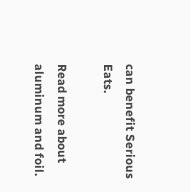can benefit Serious Eats.

Read more about aluminum and foil.